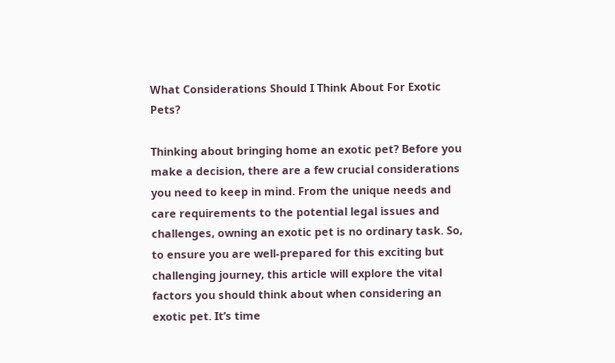What Considerations Should I Think About For Exotic Pets?

Thinking about bringing home an exotic pet? Before you make a decision, there are a few crucial considerations you need to keep in mind. From the unique needs and care requirements to the potential legal issues and challenges, owning an exotic pet is no ordinary task. So, to ensure you are well-prepared for this exciting but challenging journey, this article will explore the vital factors you should think about when considering an exotic pet. It’s time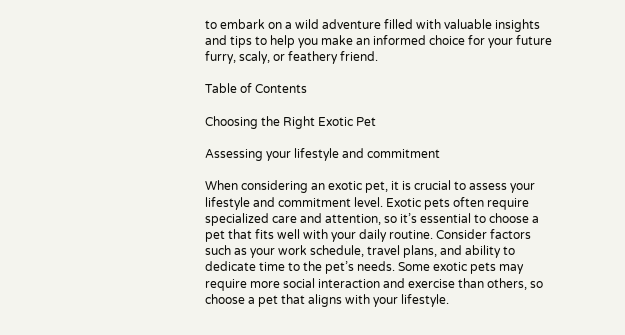to embark on a wild adventure filled with valuable insights and tips to help you make an informed choice for your future furry, scaly, or feathery friend.

Table of Contents

Choosing the Right Exotic Pet

Assessing your lifestyle and commitment

When considering an exotic pet, it is crucial to assess your lifestyle and commitment level. Exotic pets often require specialized care and attention, so it’s essential to choose a pet that fits well with your daily routine. Consider factors such as your work schedule, travel plans, and ability to dedicate time to the pet’s needs. Some exotic pets may require more social interaction and exercise than others, so choose a pet that aligns with your lifestyle.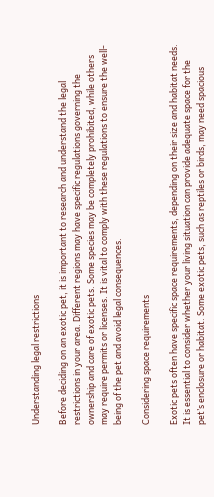Understanding legal restrictions

Before deciding on an exotic pet, it is important to research and understand the legal restrictions in your area. Different regions may have specific regulations governing the ownership and care of exotic pets. Some species may be completely prohibited, while others may require permits or licenses. It is vital to comply with these regulations to ensure the well-being of the pet and avoid legal consequences.

Considering space requirements

Exotic pets often have specific space requirements, depending on their size and habitat needs. It is essential to consider whether your living situation can provide adequate space for the pet’s enclosure or habitat. Some exotic pets, such as reptiles or birds, may need spacious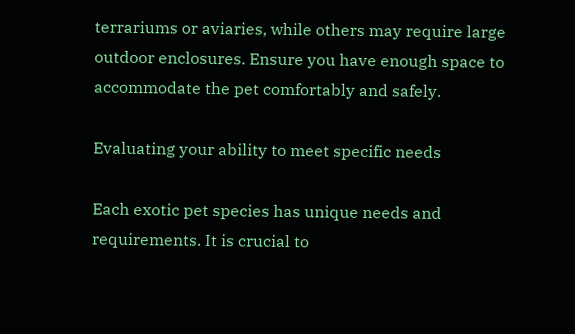terrariums or aviaries, while others may require large outdoor enclosures. Ensure you have enough space to accommodate the pet comfortably and safely.

Evaluating your ability to meet specific needs

Each exotic pet species has unique needs and requirements. It is crucial to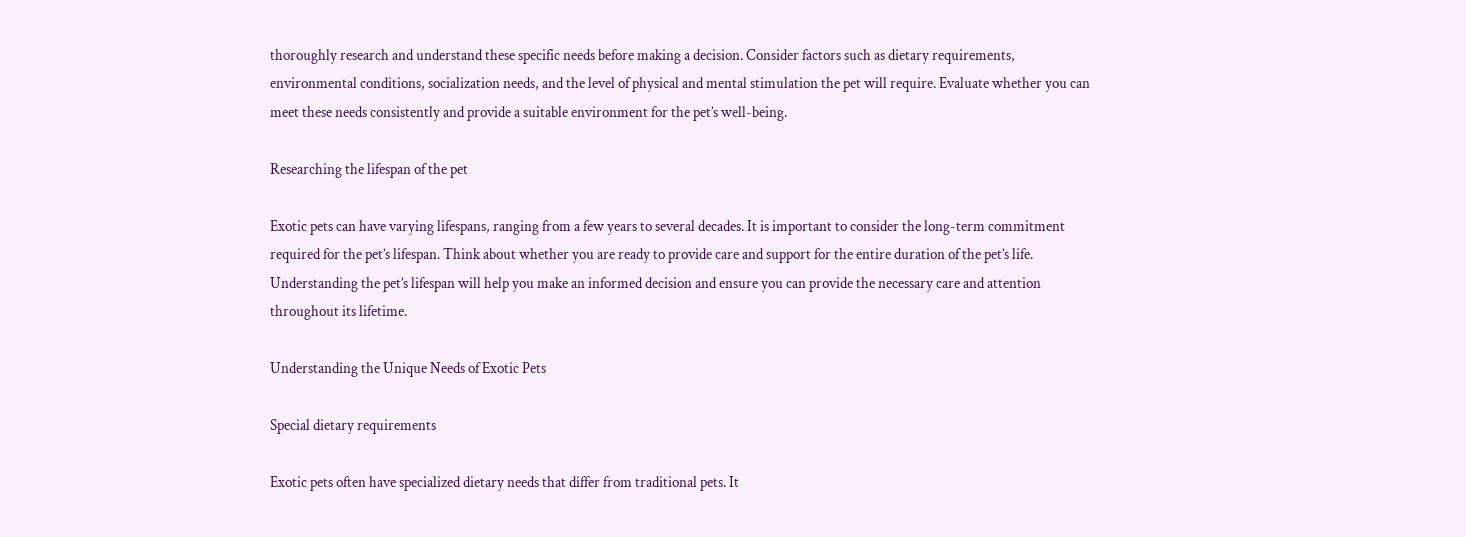thoroughly research and understand these specific needs before making a decision. Consider factors such as dietary requirements, environmental conditions, socialization needs, and the level of physical and mental stimulation the pet will require. Evaluate whether you can meet these needs consistently and provide a suitable environment for the pet’s well-being.

Researching the lifespan of the pet

Exotic pets can have varying lifespans, ranging from a few years to several decades. It is important to consider the long-term commitment required for the pet’s lifespan. Think about whether you are ready to provide care and support for the entire duration of the pet’s life. Understanding the pet’s lifespan will help you make an informed decision and ensure you can provide the necessary care and attention throughout its lifetime.

Understanding the Unique Needs of Exotic Pets

Special dietary requirements

Exotic pets often have specialized dietary needs that differ from traditional pets. It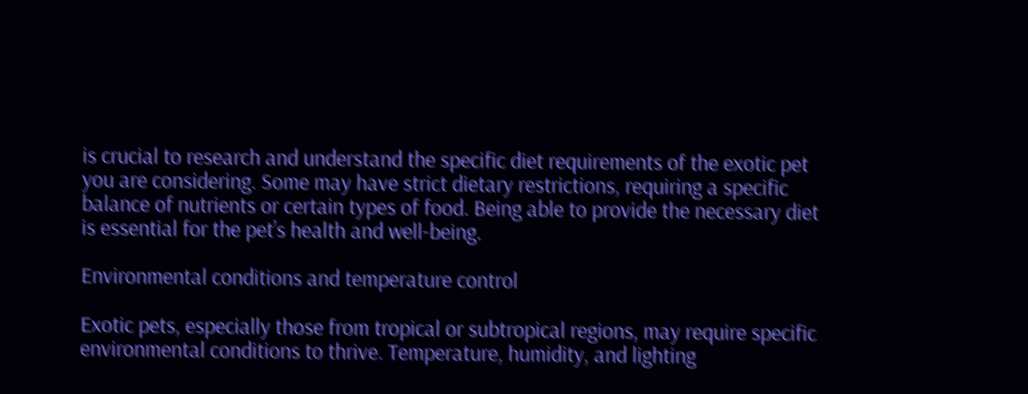is crucial to research and understand the specific diet requirements of the exotic pet you are considering. Some may have strict dietary restrictions, requiring a specific balance of nutrients or certain types of food. Being able to provide the necessary diet is essential for the pet’s health and well-being.

Environmental conditions and temperature control

Exotic pets, especially those from tropical or subtropical regions, may require specific environmental conditions to thrive. Temperature, humidity, and lighting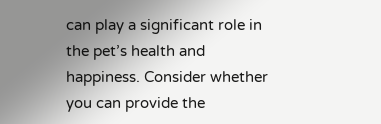can play a significant role in the pet’s health and happiness. Consider whether you can provide the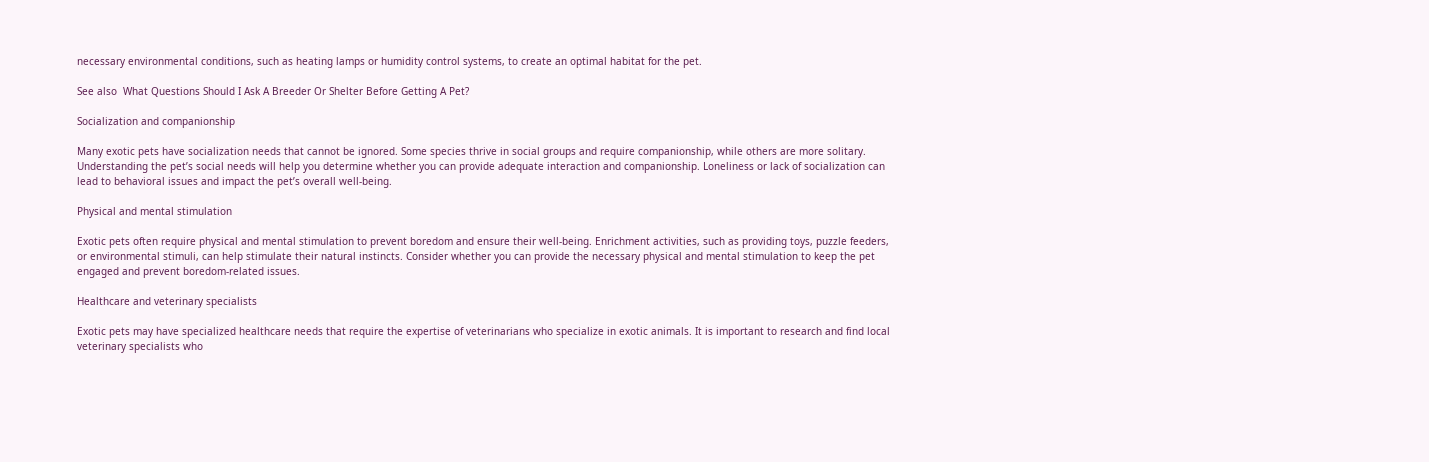necessary environmental conditions, such as heating lamps or humidity control systems, to create an optimal habitat for the pet.

See also  What Questions Should I Ask A Breeder Or Shelter Before Getting A Pet?

Socialization and companionship

Many exotic pets have socialization needs that cannot be ignored. Some species thrive in social groups and require companionship, while others are more solitary. Understanding the pet’s social needs will help you determine whether you can provide adequate interaction and companionship. Loneliness or lack of socialization can lead to behavioral issues and impact the pet’s overall well-being.

Physical and mental stimulation

Exotic pets often require physical and mental stimulation to prevent boredom and ensure their well-being. Enrichment activities, such as providing toys, puzzle feeders, or environmental stimuli, can help stimulate their natural instincts. Consider whether you can provide the necessary physical and mental stimulation to keep the pet engaged and prevent boredom-related issues.

Healthcare and veterinary specialists

Exotic pets may have specialized healthcare needs that require the expertise of veterinarians who specialize in exotic animals. It is important to research and find local veterinary specialists who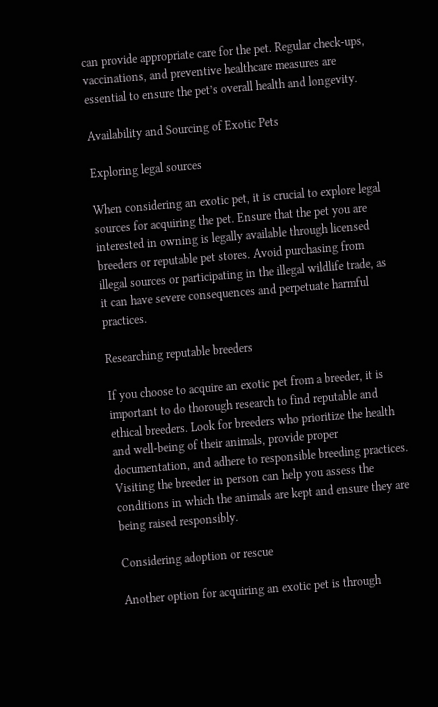can provide appropriate care for the pet. Regular check-ups, vaccinations, and preventive healthcare measures are essential to ensure the pet’s overall health and longevity.

Availability and Sourcing of Exotic Pets

Exploring legal sources

When considering an exotic pet, it is crucial to explore legal sources for acquiring the pet. Ensure that the pet you are interested in owning is legally available through licensed breeders or reputable pet stores. Avoid purchasing from illegal sources or participating in the illegal wildlife trade, as it can have severe consequences and perpetuate harmful practices.

Researching reputable breeders

If you choose to acquire an exotic pet from a breeder, it is important to do thorough research to find reputable and ethical breeders. Look for breeders who prioritize the health and well-being of their animals, provide proper documentation, and adhere to responsible breeding practices. Visiting the breeder in person can help you assess the conditions in which the animals are kept and ensure they are being raised responsibly.

Considering adoption or rescue

Another option for acquiring an exotic pet is through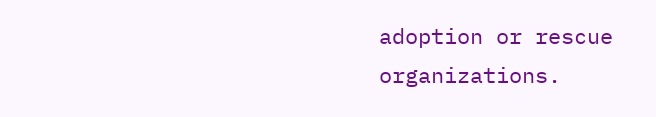adoption or rescue organizations.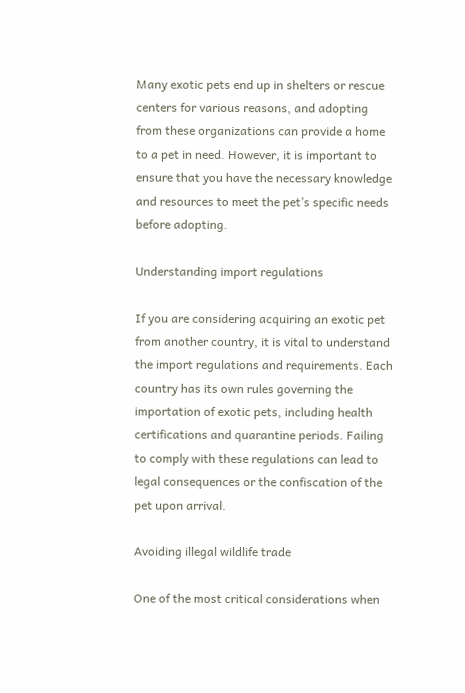Many exotic pets end up in shelters or rescue centers for various reasons, and adopting from these organizations can provide a home to a pet in need. However, it is important to ensure that you have the necessary knowledge and resources to meet the pet’s specific needs before adopting.

Understanding import regulations

If you are considering acquiring an exotic pet from another country, it is vital to understand the import regulations and requirements. Each country has its own rules governing the importation of exotic pets, including health certifications and quarantine periods. Failing to comply with these regulations can lead to legal consequences or the confiscation of the pet upon arrival.

Avoiding illegal wildlife trade

One of the most critical considerations when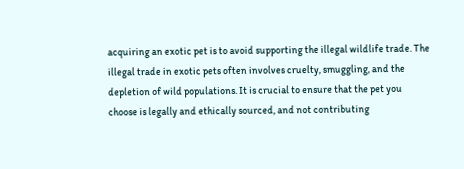acquiring an exotic pet is to avoid supporting the illegal wildlife trade. The illegal trade in exotic pets often involves cruelty, smuggling, and the depletion of wild populations. It is crucial to ensure that the pet you choose is legally and ethically sourced, and not contributing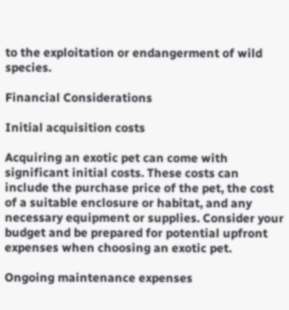to the exploitation or endangerment of wild species.

Financial Considerations

Initial acquisition costs

Acquiring an exotic pet can come with significant initial costs. These costs can include the purchase price of the pet, the cost of a suitable enclosure or habitat, and any necessary equipment or supplies. Consider your budget and be prepared for potential upfront expenses when choosing an exotic pet.

Ongoing maintenance expenses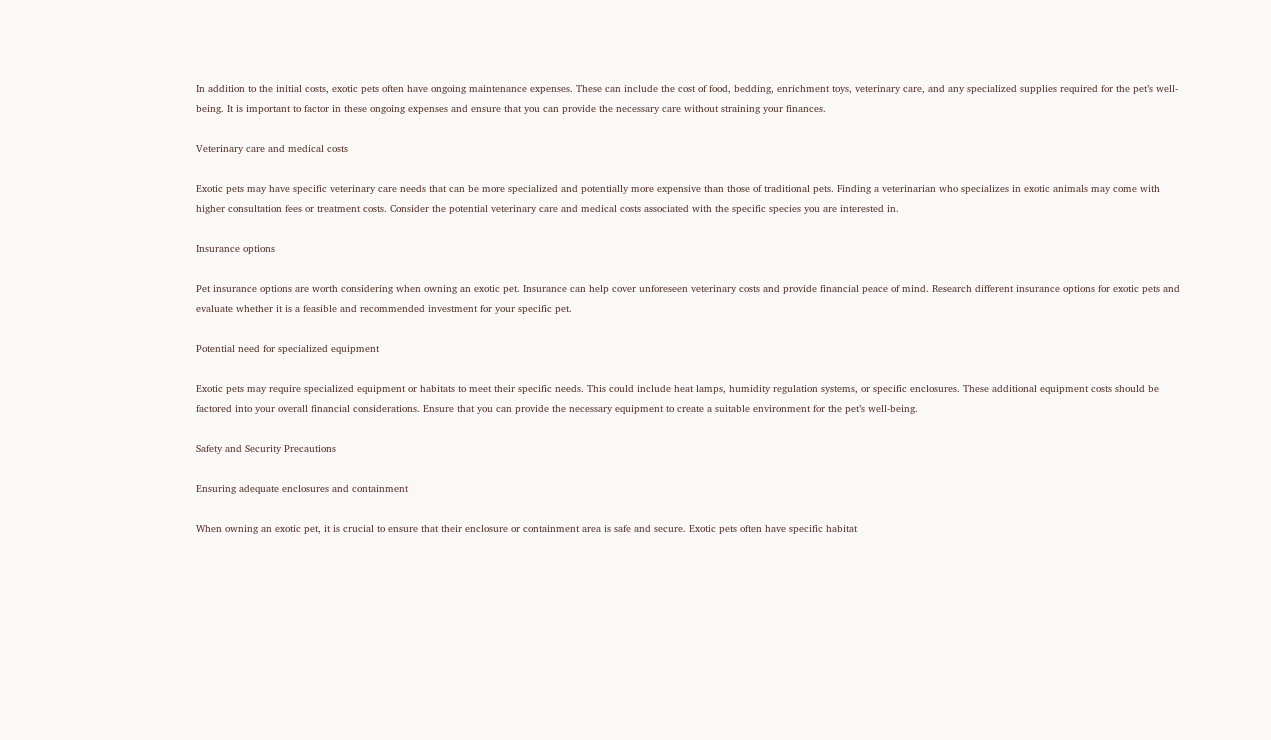In addition to the initial costs, exotic pets often have ongoing maintenance expenses. These can include the cost of food, bedding, enrichment toys, veterinary care, and any specialized supplies required for the pet’s well-being. It is important to factor in these ongoing expenses and ensure that you can provide the necessary care without straining your finances.

Veterinary care and medical costs

Exotic pets may have specific veterinary care needs that can be more specialized and potentially more expensive than those of traditional pets. Finding a veterinarian who specializes in exotic animals may come with higher consultation fees or treatment costs. Consider the potential veterinary care and medical costs associated with the specific species you are interested in.

Insurance options

Pet insurance options are worth considering when owning an exotic pet. Insurance can help cover unforeseen veterinary costs and provide financial peace of mind. Research different insurance options for exotic pets and evaluate whether it is a feasible and recommended investment for your specific pet.

Potential need for specialized equipment

Exotic pets may require specialized equipment or habitats to meet their specific needs. This could include heat lamps, humidity regulation systems, or specific enclosures. These additional equipment costs should be factored into your overall financial considerations. Ensure that you can provide the necessary equipment to create a suitable environment for the pet’s well-being.

Safety and Security Precautions

Ensuring adequate enclosures and containment

When owning an exotic pet, it is crucial to ensure that their enclosure or containment area is safe and secure. Exotic pets often have specific habitat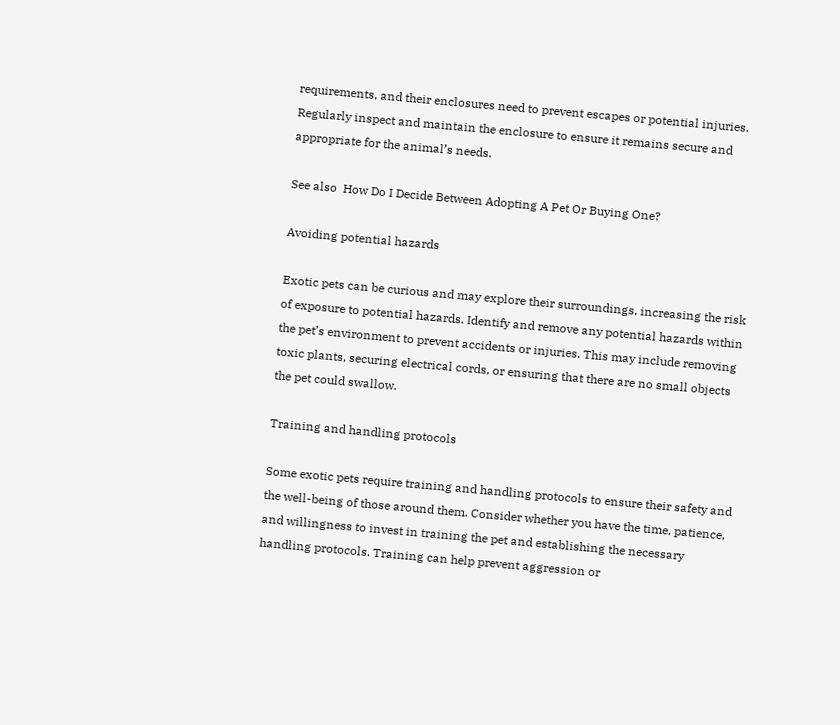requirements, and their enclosures need to prevent escapes or potential injuries. Regularly inspect and maintain the enclosure to ensure it remains secure and appropriate for the animal’s needs.

See also  How Do I Decide Between Adopting A Pet Or Buying One?

Avoiding potential hazards

Exotic pets can be curious and may explore their surroundings, increasing the risk of exposure to potential hazards. Identify and remove any potential hazards within the pet’s environment to prevent accidents or injuries. This may include removing toxic plants, securing electrical cords, or ensuring that there are no small objects the pet could swallow.

Training and handling protocols

Some exotic pets require training and handling protocols to ensure their safety and the well-being of those around them. Consider whether you have the time, patience, and willingness to invest in training the pet and establishing the necessary handling protocols. Training can help prevent aggression or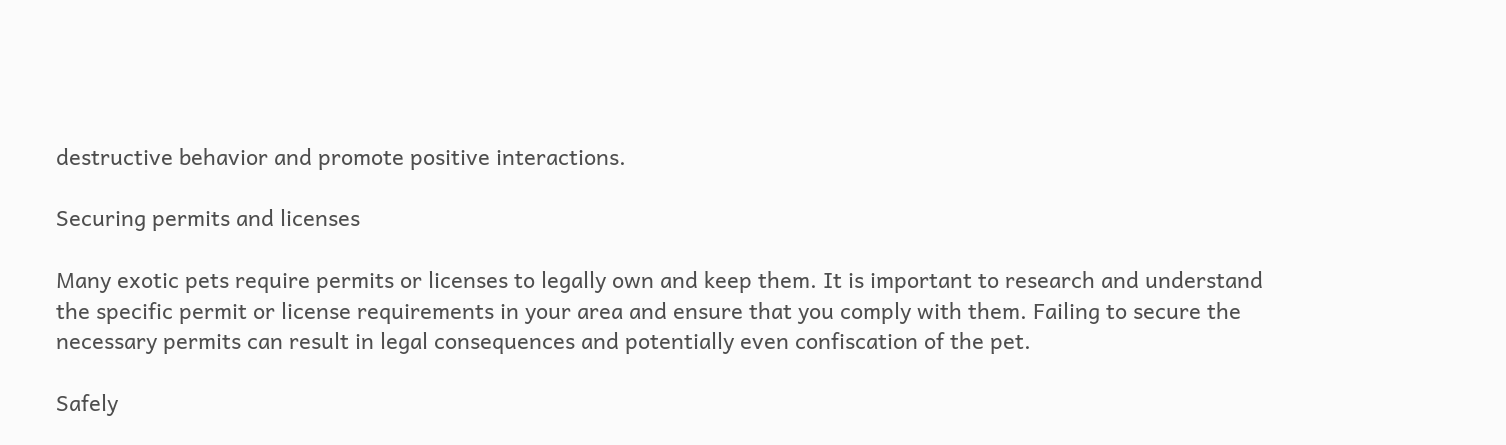destructive behavior and promote positive interactions.

Securing permits and licenses

Many exotic pets require permits or licenses to legally own and keep them. It is important to research and understand the specific permit or license requirements in your area and ensure that you comply with them. Failing to secure the necessary permits can result in legal consequences and potentially even confiscation of the pet.

Safely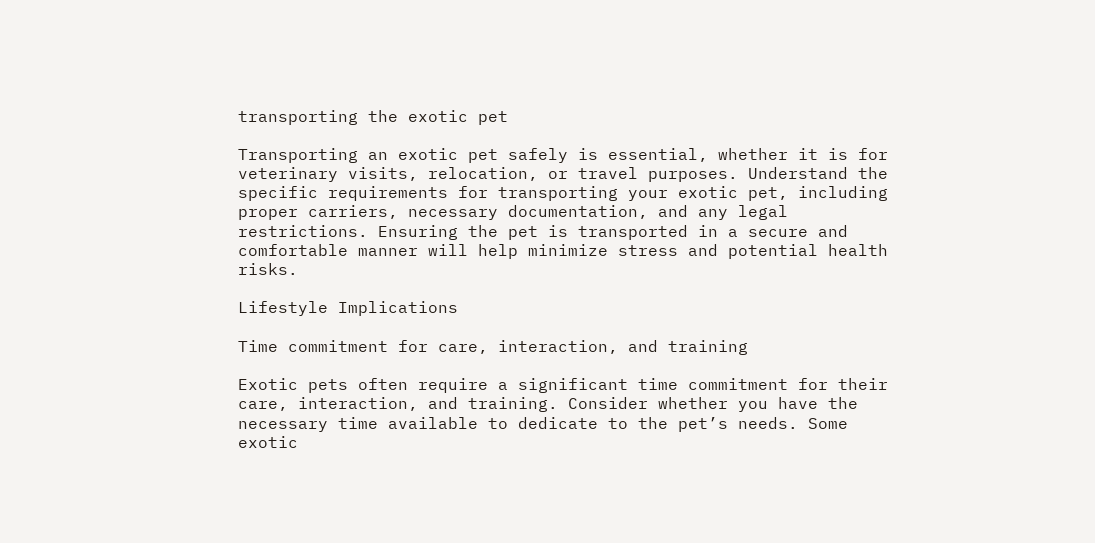transporting the exotic pet

Transporting an exotic pet safely is essential, whether it is for veterinary visits, relocation, or travel purposes. Understand the specific requirements for transporting your exotic pet, including proper carriers, necessary documentation, and any legal restrictions. Ensuring the pet is transported in a secure and comfortable manner will help minimize stress and potential health risks.

Lifestyle Implications

Time commitment for care, interaction, and training

Exotic pets often require a significant time commitment for their care, interaction, and training. Consider whether you have the necessary time available to dedicate to the pet’s needs. Some exotic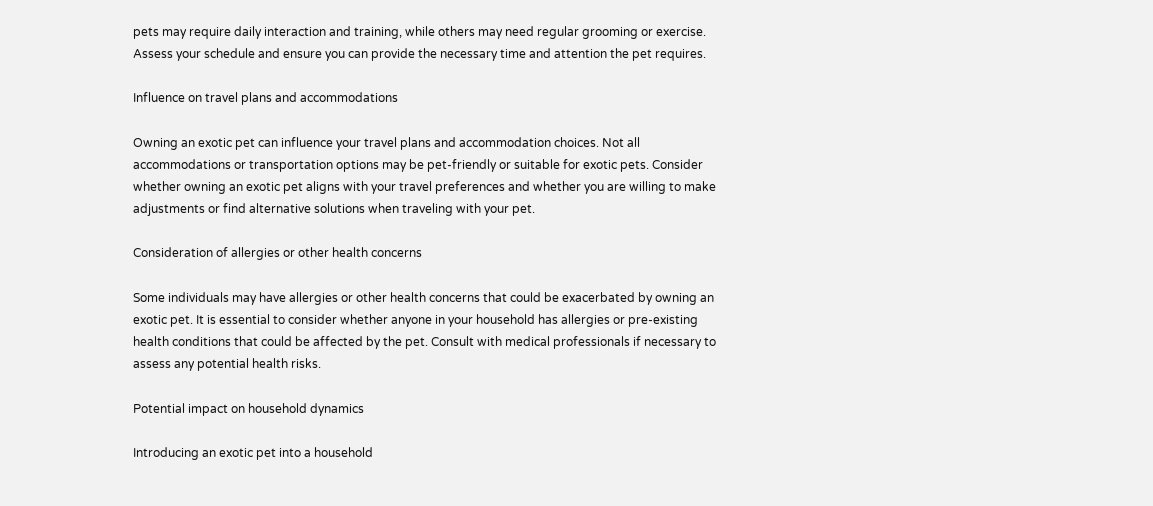pets may require daily interaction and training, while others may need regular grooming or exercise. Assess your schedule and ensure you can provide the necessary time and attention the pet requires.

Influence on travel plans and accommodations

Owning an exotic pet can influence your travel plans and accommodation choices. Not all accommodations or transportation options may be pet-friendly or suitable for exotic pets. Consider whether owning an exotic pet aligns with your travel preferences and whether you are willing to make adjustments or find alternative solutions when traveling with your pet.

Consideration of allergies or other health concerns

Some individuals may have allergies or other health concerns that could be exacerbated by owning an exotic pet. It is essential to consider whether anyone in your household has allergies or pre-existing health conditions that could be affected by the pet. Consult with medical professionals if necessary to assess any potential health risks.

Potential impact on household dynamics

Introducing an exotic pet into a household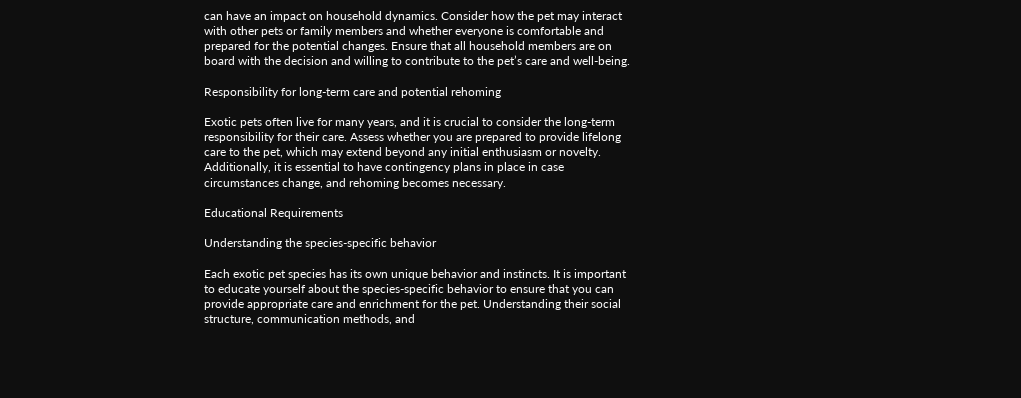can have an impact on household dynamics. Consider how the pet may interact with other pets or family members and whether everyone is comfortable and prepared for the potential changes. Ensure that all household members are on board with the decision and willing to contribute to the pet’s care and well-being.

Responsibility for long-term care and potential rehoming

Exotic pets often live for many years, and it is crucial to consider the long-term responsibility for their care. Assess whether you are prepared to provide lifelong care to the pet, which may extend beyond any initial enthusiasm or novelty. Additionally, it is essential to have contingency plans in place in case circumstances change, and rehoming becomes necessary.

Educational Requirements

Understanding the species-specific behavior

Each exotic pet species has its own unique behavior and instincts. It is important to educate yourself about the species-specific behavior to ensure that you can provide appropriate care and enrichment for the pet. Understanding their social structure, communication methods, and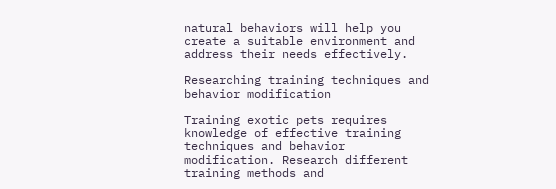natural behaviors will help you create a suitable environment and address their needs effectively.

Researching training techniques and behavior modification

Training exotic pets requires knowledge of effective training techniques and behavior modification. Research different training methods and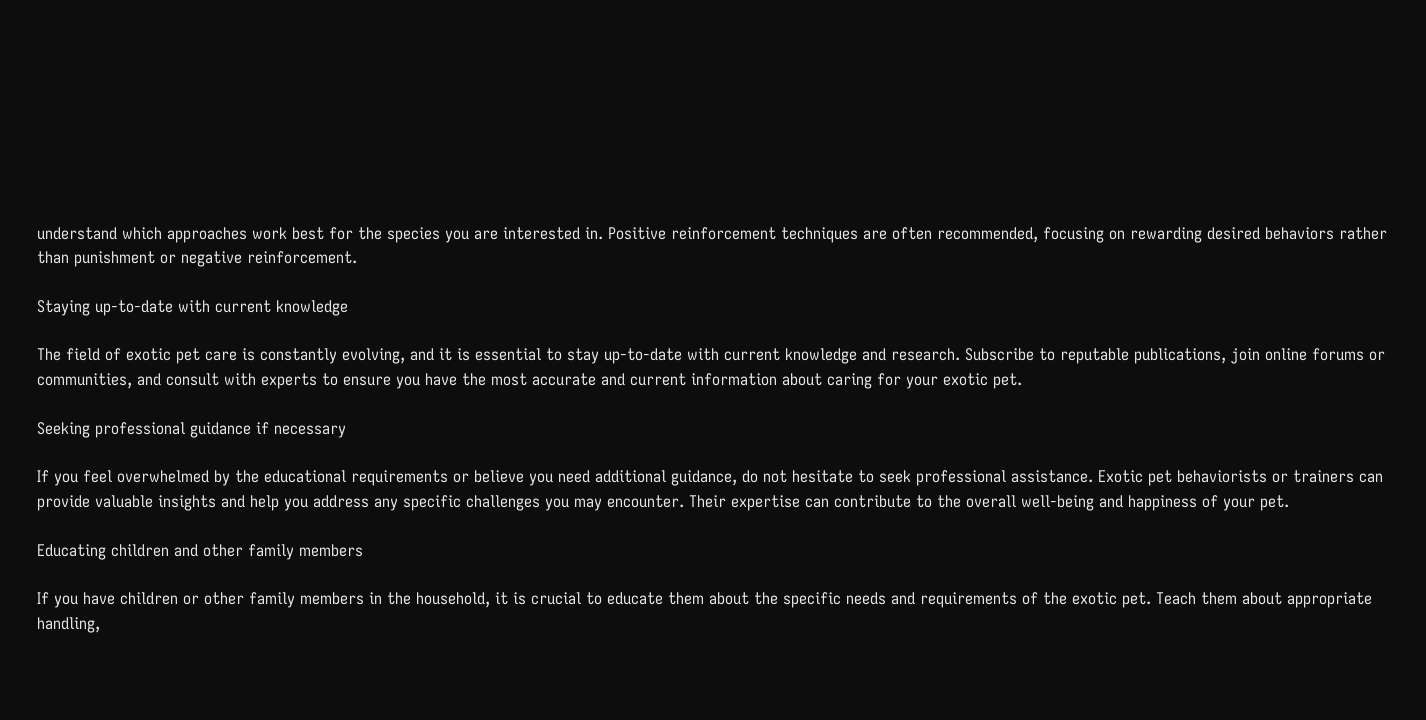understand which approaches work best for the species you are interested in. Positive reinforcement techniques are often recommended, focusing on rewarding desired behaviors rather than punishment or negative reinforcement.

Staying up-to-date with current knowledge

The field of exotic pet care is constantly evolving, and it is essential to stay up-to-date with current knowledge and research. Subscribe to reputable publications, join online forums or communities, and consult with experts to ensure you have the most accurate and current information about caring for your exotic pet.

Seeking professional guidance if necessary

If you feel overwhelmed by the educational requirements or believe you need additional guidance, do not hesitate to seek professional assistance. Exotic pet behaviorists or trainers can provide valuable insights and help you address any specific challenges you may encounter. Their expertise can contribute to the overall well-being and happiness of your pet.

Educating children and other family members

If you have children or other family members in the household, it is crucial to educate them about the specific needs and requirements of the exotic pet. Teach them about appropriate handling,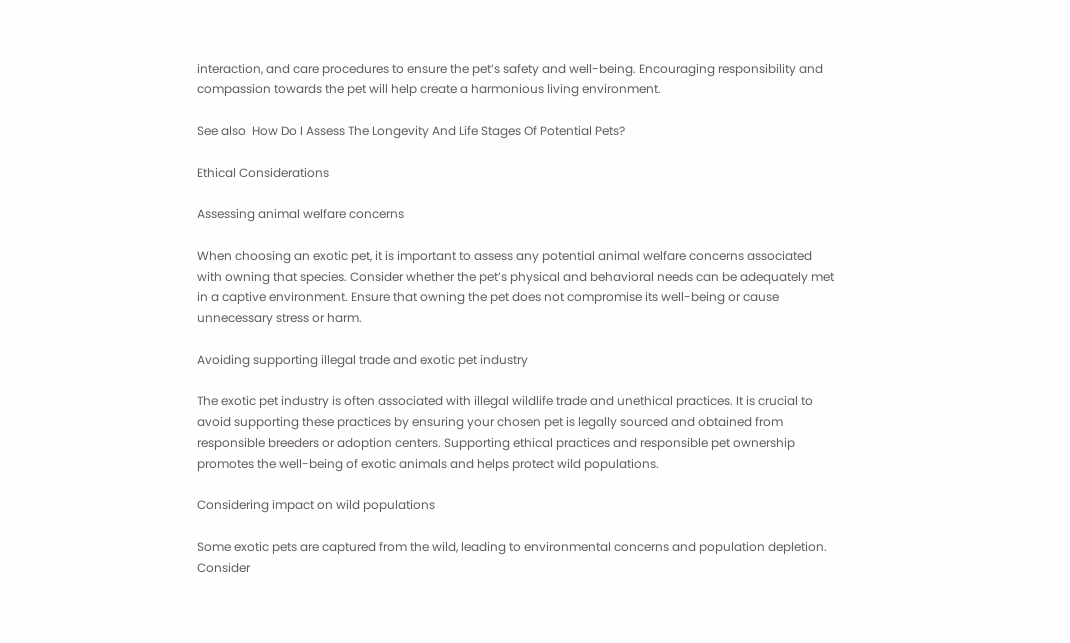interaction, and care procedures to ensure the pet’s safety and well-being. Encouraging responsibility and compassion towards the pet will help create a harmonious living environment.

See also  How Do I Assess The Longevity And Life Stages Of Potential Pets?

Ethical Considerations

Assessing animal welfare concerns

When choosing an exotic pet, it is important to assess any potential animal welfare concerns associated with owning that species. Consider whether the pet’s physical and behavioral needs can be adequately met in a captive environment. Ensure that owning the pet does not compromise its well-being or cause unnecessary stress or harm.

Avoiding supporting illegal trade and exotic pet industry

The exotic pet industry is often associated with illegal wildlife trade and unethical practices. It is crucial to avoid supporting these practices by ensuring your chosen pet is legally sourced and obtained from responsible breeders or adoption centers. Supporting ethical practices and responsible pet ownership promotes the well-being of exotic animals and helps protect wild populations.

Considering impact on wild populations

Some exotic pets are captured from the wild, leading to environmental concerns and population depletion. Consider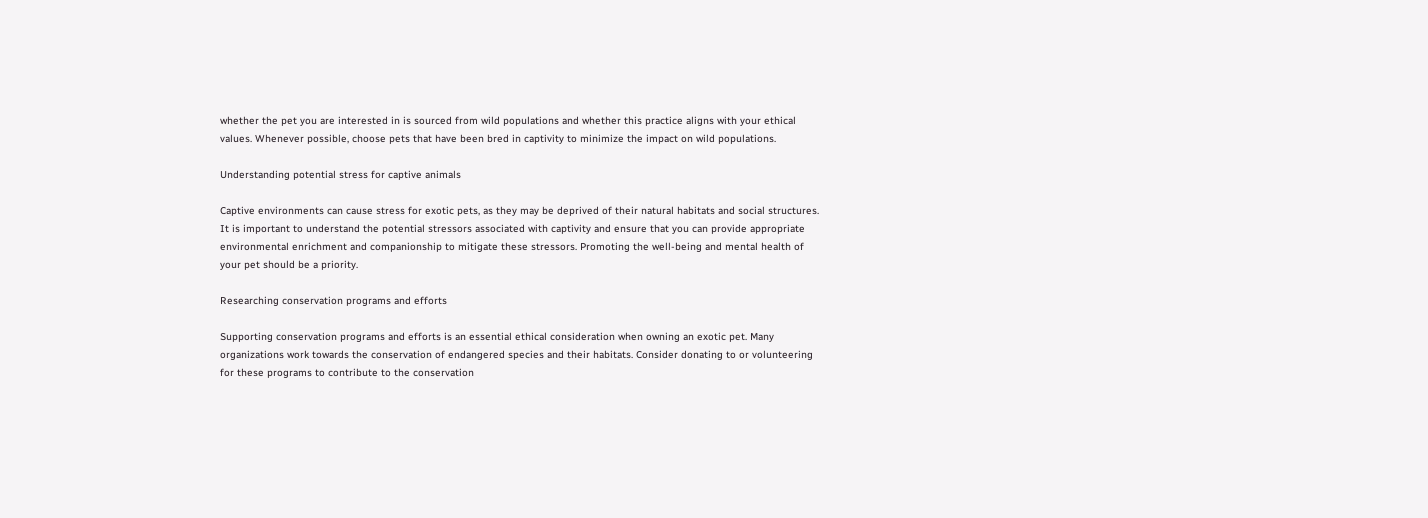whether the pet you are interested in is sourced from wild populations and whether this practice aligns with your ethical values. Whenever possible, choose pets that have been bred in captivity to minimize the impact on wild populations.

Understanding potential stress for captive animals

Captive environments can cause stress for exotic pets, as they may be deprived of their natural habitats and social structures. It is important to understand the potential stressors associated with captivity and ensure that you can provide appropriate environmental enrichment and companionship to mitigate these stressors. Promoting the well-being and mental health of your pet should be a priority.

Researching conservation programs and efforts

Supporting conservation programs and efforts is an essential ethical consideration when owning an exotic pet. Many organizations work towards the conservation of endangered species and their habitats. Consider donating to or volunteering for these programs to contribute to the conservation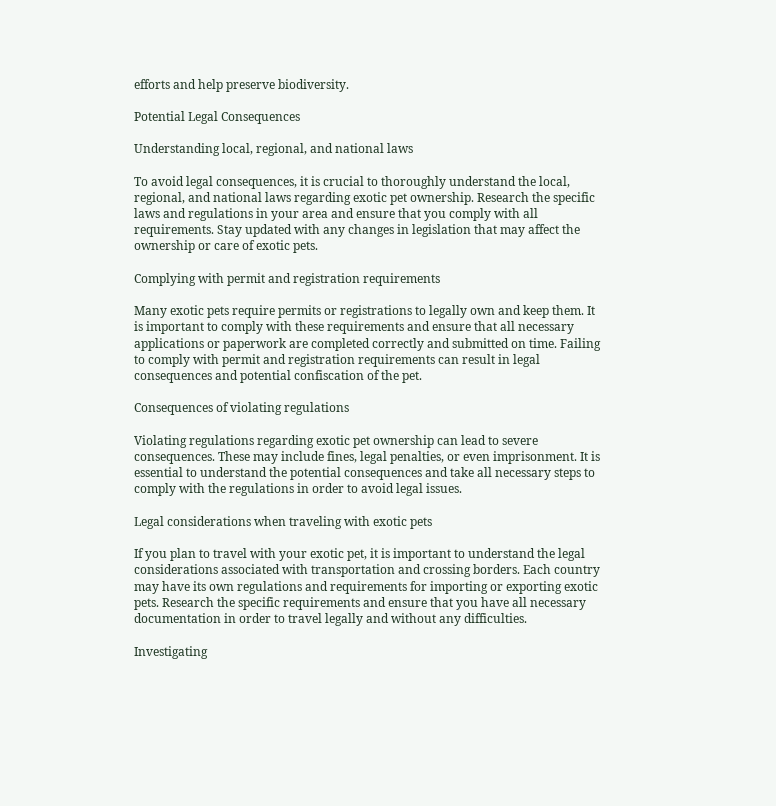efforts and help preserve biodiversity.

Potential Legal Consequences

Understanding local, regional, and national laws

To avoid legal consequences, it is crucial to thoroughly understand the local, regional, and national laws regarding exotic pet ownership. Research the specific laws and regulations in your area and ensure that you comply with all requirements. Stay updated with any changes in legislation that may affect the ownership or care of exotic pets.

Complying with permit and registration requirements

Many exotic pets require permits or registrations to legally own and keep them. It is important to comply with these requirements and ensure that all necessary applications or paperwork are completed correctly and submitted on time. Failing to comply with permit and registration requirements can result in legal consequences and potential confiscation of the pet.

Consequences of violating regulations

Violating regulations regarding exotic pet ownership can lead to severe consequences. These may include fines, legal penalties, or even imprisonment. It is essential to understand the potential consequences and take all necessary steps to comply with the regulations in order to avoid legal issues.

Legal considerations when traveling with exotic pets

If you plan to travel with your exotic pet, it is important to understand the legal considerations associated with transportation and crossing borders. Each country may have its own regulations and requirements for importing or exporting exotic pets. Research the specific requirements and ensure that you have all necessary documentation in order to travel legally and without any difficulties.

Investigating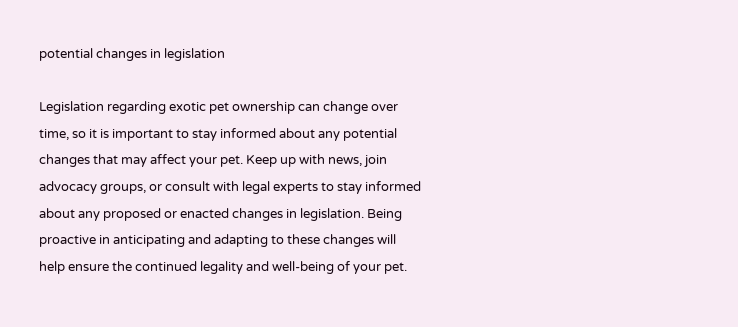potential changes in legislation

Legislation regarding exotic pet ownership can change over time, so it is important to stay informed about any potential changes that may affect your pet. Keep up with news, join advocacy groups, or consult with legal experts to stay informed about any proposed or enacted changes in legislation. Being proactive in anticipating and adapting to these changes will help ensure the continued legality and well-being of your pet.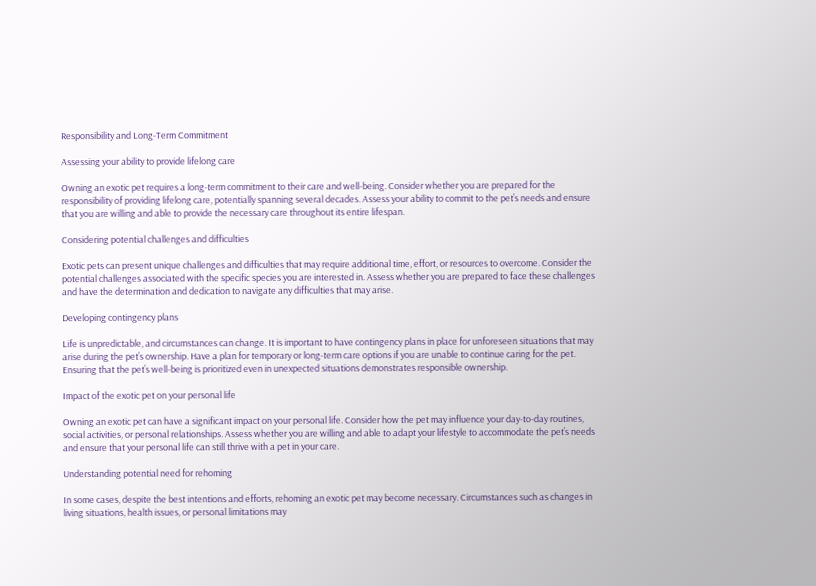Responsibility and Long-Term Commitment

Assessing your ability to provide lifelong care

Owning an exotic pet requires a long-term commitment to their care and well-being. Consider whether you are prepared for the responsibility of providing lifelong care, potentially spanning several decades. Assess your ability to commit to the pet’s needs and ensure that you are willing and able to provide the necessary care throughout its entire lifespan.

Considering potential challenges and difficulties

Exotic pets can present unique challenges and difficulties that may require additional time, effort, or resources to overcome. Consider the potential challenges associated with the specific species you are interested in. Assess whether you are prepared to face these challenges and have the determination and dedication to navigate any difficulties that may arise.

Developing contingency plans

Life is unpredictable, and circumstances can change. It is important to have contingency plans in place for unforeseen situations that may arise during the pet’s ownership. Have a plan for temporary or long-term care options if you are unable to continue caring for the pet. Ensuring that the pet’s well-being is prioritized even in unexpected situations demonstrates responsible ownership.

Impact of the exotic pet on your personal life

Owning an exotic pet can have a significant impact on your personal life. Consider how the pet may influence your day-to-day routines, social activities, or personal relationships. Assess whether you are willing and able to adapt your lifestyle to accommodate the pet’s needs and ensure that your personal life can still thrive with a pet in your care.

Understanding potential need for rehoming

In some cases, despite the best intentions and efforts, rehoming an exotic pet may become necessary. Circumstances such as changes in living situations, health issues, or personal limitations may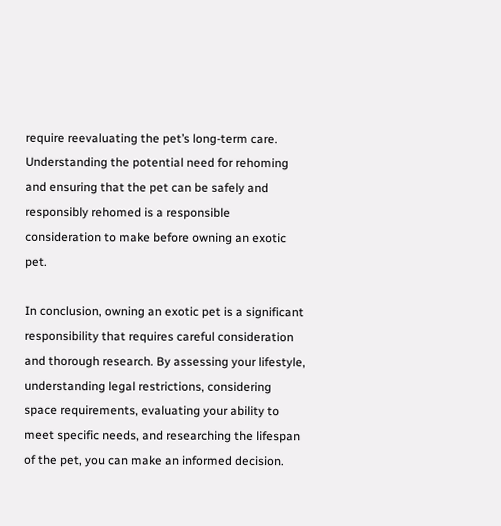require reevaluating the pet’s long-term care. Understanding the potential need for rehoming and ensuring that the pet can be safely and responsibly rehomed is a responsible consideration to make before owning an exotic pet.

In conclusion, owning an exotic pet is a significant responsibility that requires careful consideration and thorough research. By assessing your lifestyle, understanding legal restrictions, considering space requirements, evaluating your ability to meet specific needs, and researching the lifespan of the pet, you can make an informed decision.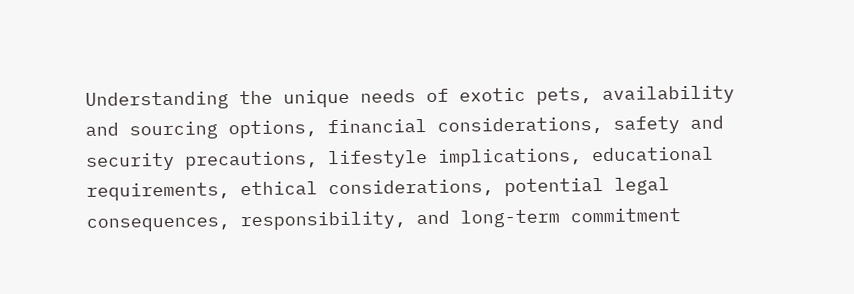Understanding the unique needs of exotic pets, availability and sourcing options, financial considerations, safety and security precautions, lifestyle implications, educational requirements, ethical considerations, potential legal consequences, responsibility, and long-term commitment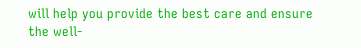will help you provide the best care and ensure the well-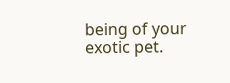being of your exotic pet.